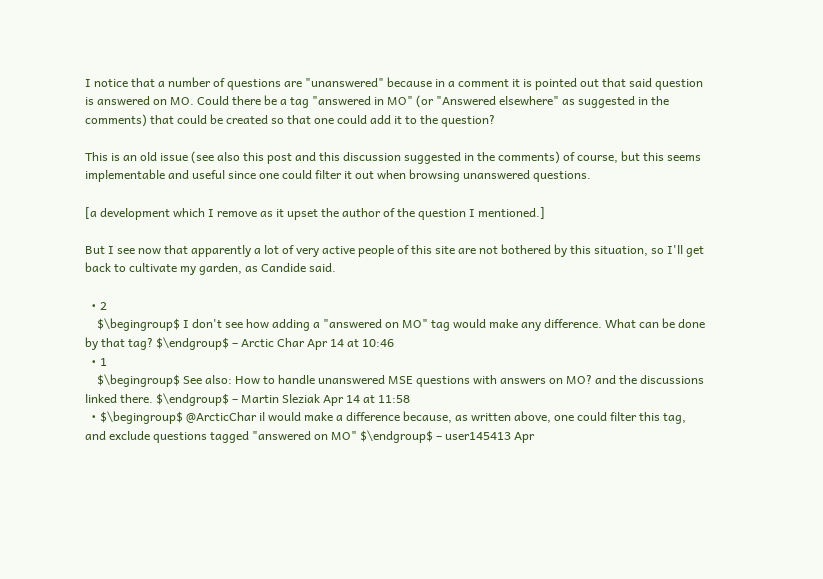I notice that a number of questions are "unanswered" because in a comment it is pointed out that said question is answered on MO. Could there be a tag "answered in MO" (or "Answered elsewhere" as suggested in the comments) that could be created so that one could add it to the question?

This is an old issue (see also this post and this discussion suggested in the comments) of course, but this seems implementable and useful since one could filter it out when browsing unanswered questions.

[a development which I remove as it upset the author of the question I mentioned.]

But I see now that apparently a lot of very active people of this site are not bothered by this situation, so I'll get back to cultivate my garden, as Candide said.

  • 2
    $\begingroup$ I don't see how adding a "answered on MO" tag would make any difference. What can be done by that tag? $\endgroup$ – Arctic Char Apr 14 at 10:46
  • 1
    $\begingroup$ See also: How to handle unanswered MSE questions with answers on MO? and the discussions linked there. $\endgroup$ – Martin Sleziak Apr 14 at 11:58
  • $\begingroup$ @ArcticChar il would make a difference because, as written above, one could filter this tag, and exclude questions tagged "answered on MO" $\endgroup$ – user145413 Apr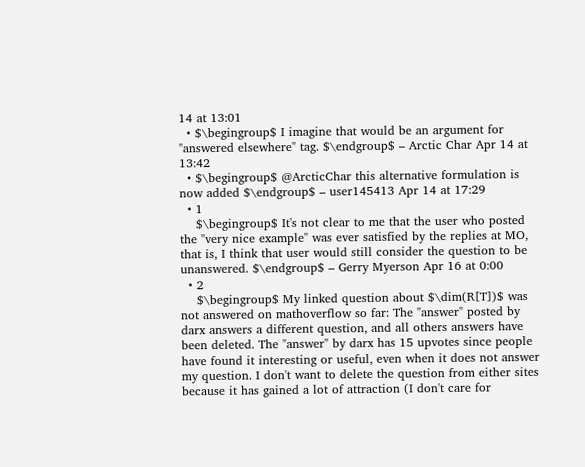14 at 13:01
  • $\begingroup$ I imagine that would be an argument for "answered elsewhere" tag. $\endgroup$ – Arctic Char Apr 14 at 13:42
  • $\begingroup$ @ArcticChar this alternative formulation is now added $\endgroup$ – user145413 Apr 14 at 17:29
  • 1
    $\begingroup$ It's not clear to me that the user who posted the "very nice example" was ever satisfied by the replies at MO, that is, I think that user would still consider the question to be unanswered. $\endgroup$ – Gerry Myerson Apr 16 at 0:00
  • 2
    $\begingroup$ My linked question about $\dim(R[T])$ was not answered on mathoverflow so far: The "answer" posted by darx answers a different question, and all others answers have been deleted. The "answer" by darx has 15 upvotes since people have found it interesting or useful, even when it does not answer my question. I don't want to delete the question from either sites because it has gained a lot of attraction (I don't care for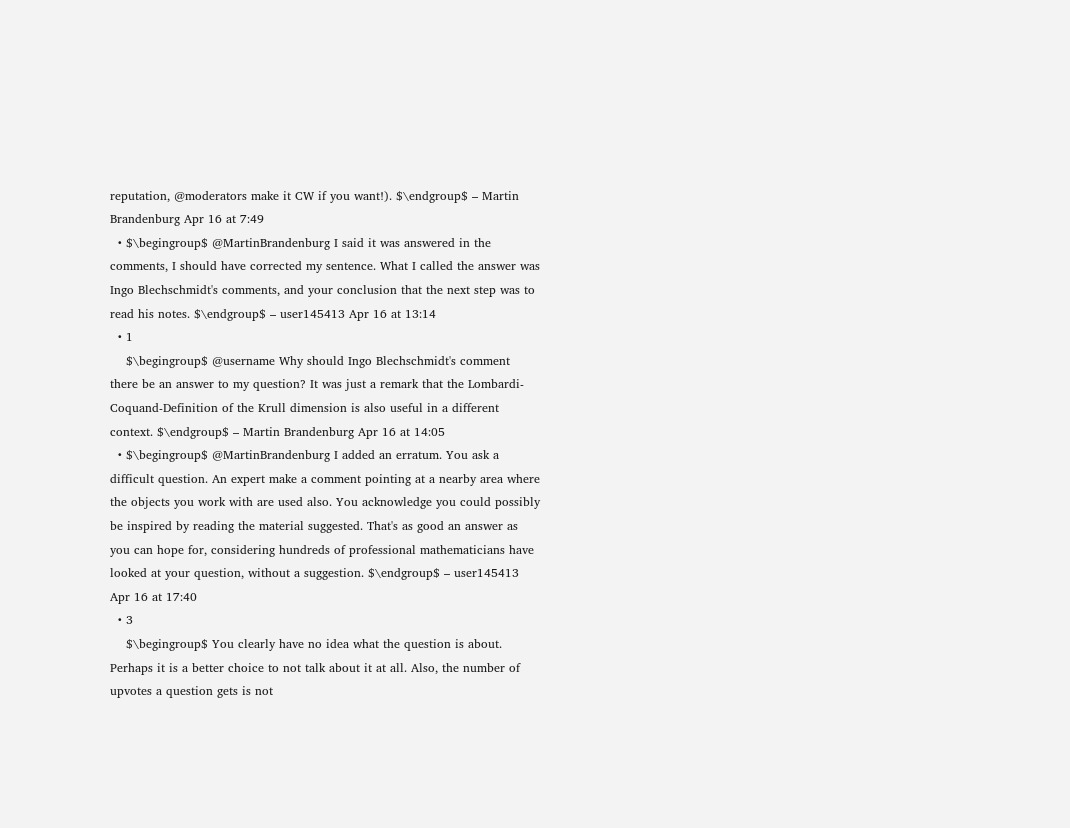reputation, @moderators make it CW if you want!). $\endgroup$ – Martin Brandenburg Apr 16 at 7:49
  • $\begingroup$ @MartinBrandenburg I said it was answered in the comments, I should have corrected my sentence. What I called the answer was Ingo Blechschmidt's comments, and your conclusion that the next step was to read his notes. $\endgroup$ – user145413 Apr 16 at 13:14
  • 1
    $\begingroup$ @username Why should Ingo Blechschmidt's comment there be an answer to my question? It was just a remark that the Lombardi-Coquand-Definition of the Krull dimension is also useful in a different context. $\endgroup$ – Martin Brandenburg Apr 16 at 14:05
  • $\begingroup$ @MartinBrandenburg I added an erratum. You ask a difficult question. An expert make a comment pointing at a nearby area where the objects you work with are used also. You acknowledge you could possibly be inspired by reading the material suggested. That's as good an answer as you can hope for, considering hundreds of professional mathematicians have looked at your question, without a suggestion. $\endgroup$ – user145413 Apr 16 at 17:40
  • 3
    $\begingroup$ You clearly have no idea what the question is about. Perhaps it is a better choice to not talk about it at all. Also, the number of upvotes a question gets is not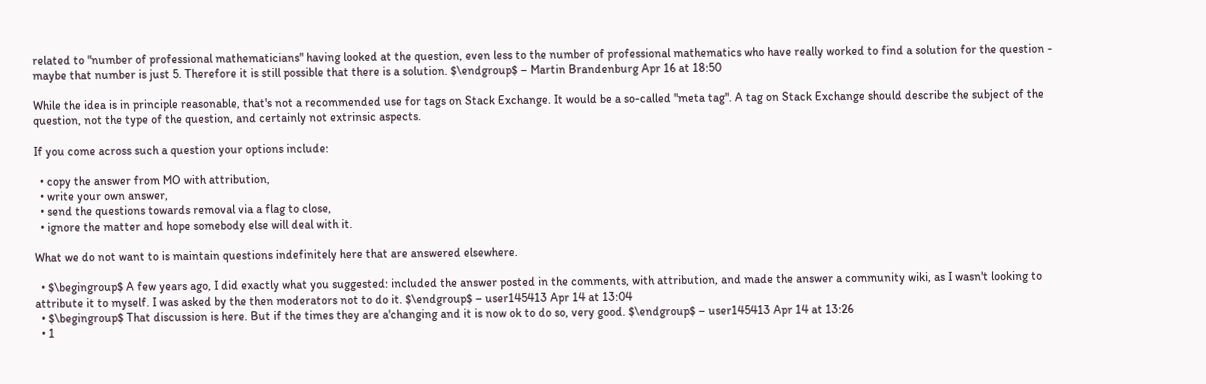related to "number of professional mathematicians" having looked at the question, even less to the number of professional mathematics who have really worked to find a solution for the question - maybe that number is just 5. Therefore it is still possible that there is a solution. $\endgroup$ – Martin Brandenburg Apr 16 at 18:50

While the idea is in principle reasonable, that's not a recommended use for tags on Stack Exchange. It would be a so-called "meta tag". A tag on Stack Exchange should describe the subject of the question, not the type of the question, and certainly not extrinsic aspects.

If you come across such a question your options include:

  • copy the answer from MO with attribution,
  • write your own answer,
  • send the questions towards removal via a flag to close,
  • ignore the matter and hope somebody else will deal with it.

What we do not want to is maintain questions indefinitely here that are answered elsewhere.

  • $\begingroup$ A few years ago, I did exactly what you suggested: included the answer posted in the comments, with attribution, and made the answer a community wiki, as I wasn't looking to attribute it to myself. I was asked by the then moderators not to do it. $\endgroup$ – user145413 Apr 14 at 13:04
  • $\begingroup$ That discussion is here. But if the times they are a'changing and it is now ok to do so, very good. $\endgroup$ – user145413 Apr 14 at 13:26
  • 1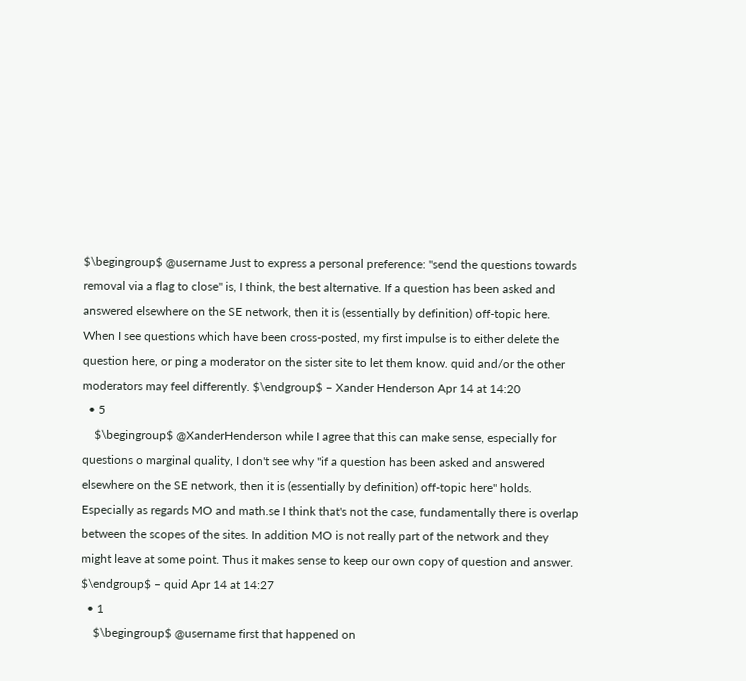$\begingroup$ @username Just to express a personal preference: "send the questions towards removal via a flag to close" is, I think, the best alternative. If a question has been asked and answered elsewhere on the SE network, then it is (essentially by definition) off-topic here. When I see questions which have been cross-posted, my first impulse is to either delete the question here, or ping a moderator on the sister site to let them know. quid and/or the other moderators may feel differently. $\endgroup$ – Xander Henderson Apr 14 at 14:20
  • 5
    $\begingroup$ @XanderHenderson while I agree that this can make sense, especially for questions o marginal quality, I don't see why "if a question has been asked and answered elsewhere on the SE network, then it is (essentially by definition) off-topic here" holds. Especially as regards MO and math.se I think that's not the case, fundamentally there is overlap between the scopes of the sites. In addition MO is not really part of the network and they might leave at some point. Thus it makes sense to keep our own copy of question and answer. $\endgroup$ – quid Apr 14 at 14:27
  • 1
    $\begingroup$ @username first that happened on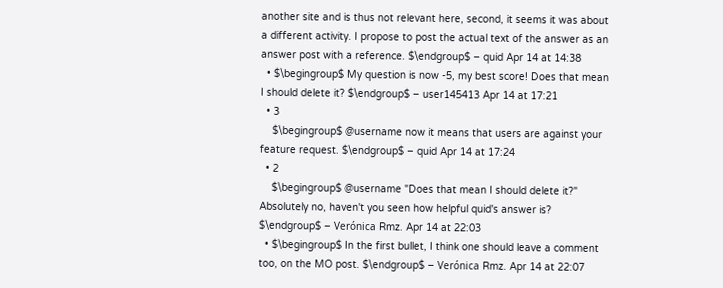another site and is thus not relevant here, second, it seems it was about a different activity. I propose to post the actual text of the answer as an answer post with a reference. $\endgroup$ – quid Apr 14 at 14:38
  • $\begingroup$ My question is now -5, my best score! Does that mean I should delete it? $\endgroup$ – user145413 Apr 14 at 17:21
  • 3
    $\begingroup$ @username now it means that users are against your feature request. $\endgroup$ – quid Apr 14 at 17:24
  • 2
    $\begingroup$ @username "Does that mean I should delete it?" Absolutely no, haven't you seen how helpful quid's answer is? $\endgroup$ – Verónica Rmz. Apr 14 at 22:03
  • $\begingroup$ In the first bullet, I think one should leave a comment too, on the MO post. $\endgroup$ – Verónica Rmz. Apr 14 at 22:07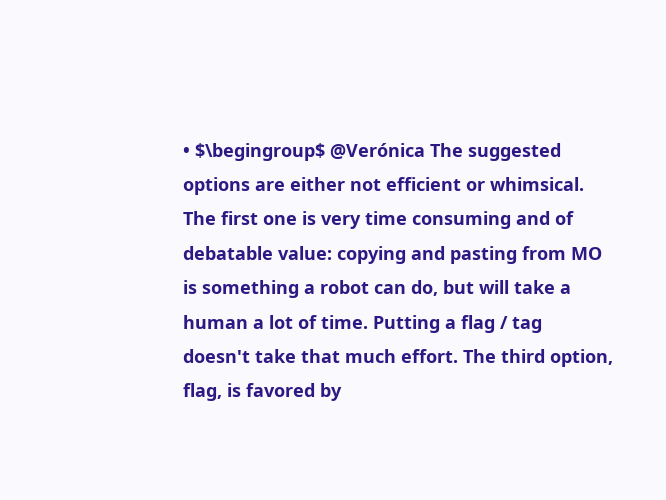• $\begingroup$ @Verónica The suggested options are either not efficient or whimsical. The first one is very time consuming and of debatable value: copying and pasting from MO is something a robot can do, but will take a human a lot of time. Putting a flag / tag doesn't take that much effort. The third option, flag, is favored by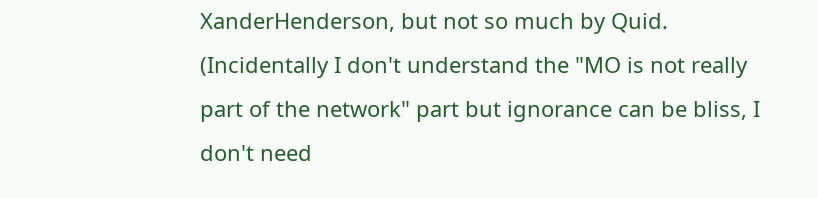XanderHenderson, but not so much by Quid. (Incidentally I don't understand the "MO is not really part of the network" part but ignorance can be bliss, I don't need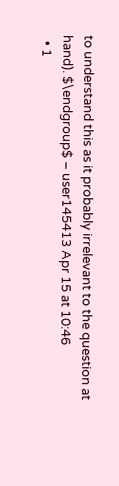to understand this as it probably irrelevant to the question at hand). $\endgroup$ – user145413 Apr 15 at 10:46
  • 1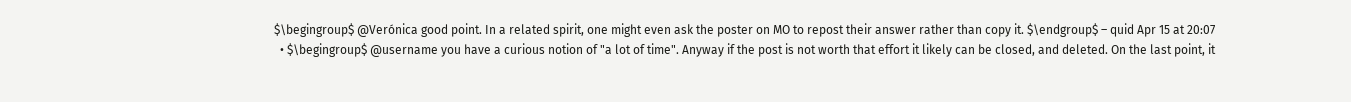$\begingroup$ @Verónica good point. In a related spirit, one might even ask the poster on MO to repost their answer rather than copy it. $\endgroup$ – quid Apr 15 at 20:07
  • $\begingroup$ @username you have a curious notion of "a lot of time". Anyway if the post is not worth that effort it likely can be closed, and deleted. On the last point, it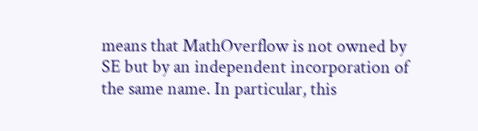means that MathOverflow is not owned by SE but by an independent incorporation of the same name. In particular, this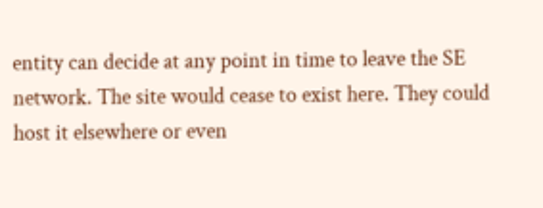entity can decide at any point in time to leave the SE network. The site would cease to exist here. They could host it elsewhere or even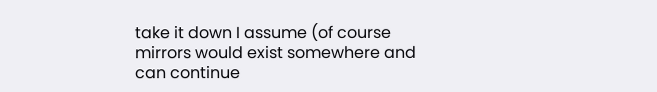take it down I assume (of course mirrors would exist somewhere and can continue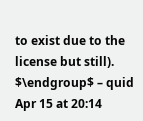to exist due to the license but still). $\endgroup$ – quid Apr 15 at 20:14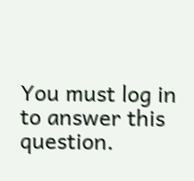You must log in to answer this question.